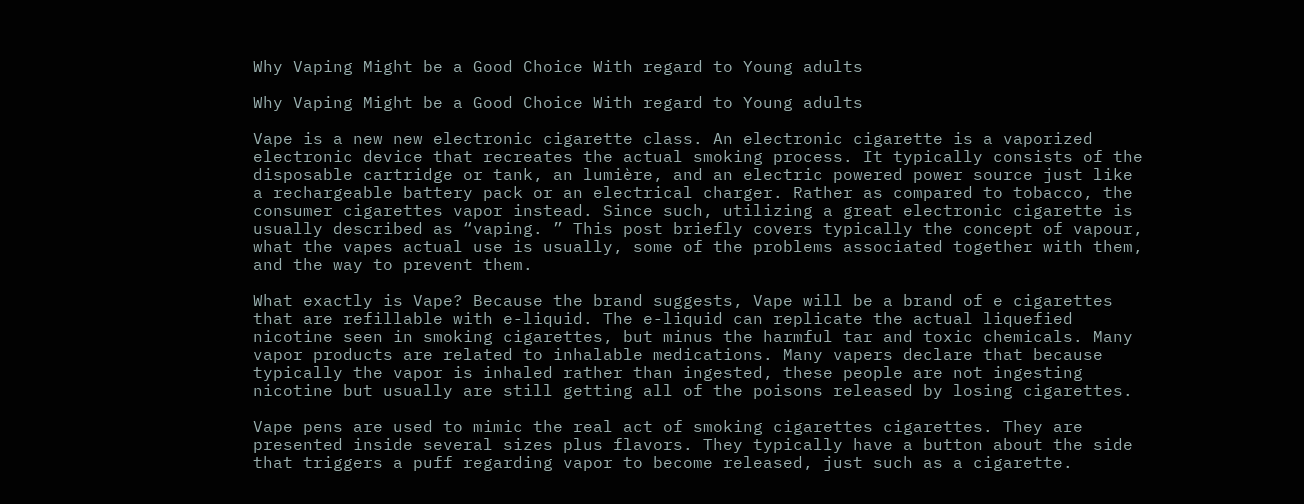Why Vaping Might be a Good Choice With regard to Young adults

Why Vaping Might be a Good Choice With regard to Young adults

Vape is a new new electronic cigarette class. An electronic cigarette is a vaporized electronic device that recreates the actual smoking process. It typically consists of the disposable cartridge or tank, an lumière, and an electric powered power source just like a rechargeable battery pack or an electrical charger. Rather as compared to tobacco, the consumer cigarettes vapor instead. Since such, utilizing a great electronic cigarette is usually described as “vaping. ” This post briefly covers typically the concept of vapour, what the vapes actual use is usually, some of the problems associated together with them, and the way to prevent them.

What exactly is Vape? Because the brand suggests, Vape will be a brand of e cigarettes that are refillable with e-liquid. The e-liquid can replicate the actual liquefied nicotine seen in smoking cigarettes, but minus the harmful tar and toxic chemicals. Many vapor products are related to inhalable medications. Many vapers declare that because typically the vapor is inhaled rather than ingested, these people are not ingesting nicotine but usually are still getting all of the poisons released by losing cigarettes.

Vape pens are used to mimic the real act of smoking cigarettes cigarettes. They are presented inside several sizes plus flavors. They typically have a button about the side that triggers a puff regarding vapor to become released, just such as a cigarette.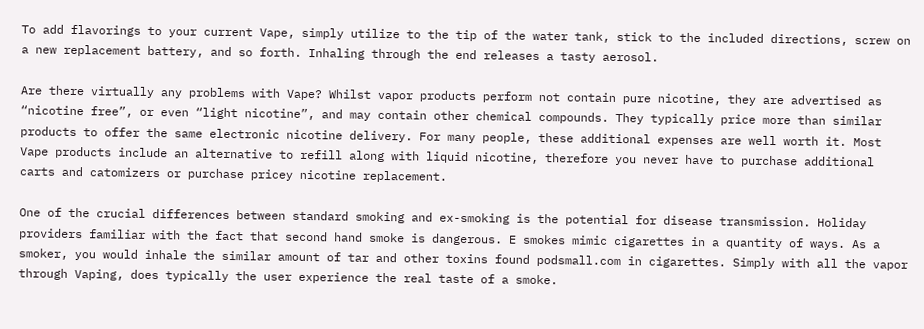To add flavorings to your current Vape, simply utilize to the tip of the water tank, stick to the included directions, screw on a new replacement battery, and so forth. Inhaling through the end releases a tasty aerosol.

Are there virtually any problems with Vape? Whilst vapor products perform not contain pure nicotine, they are advertised as “nicotine free”, or even “light nicotine”, and may contain other chemical compounds. They typically price more than similar products to offer the same electronic nicotine delivery. For many people, these additional expenses are well worth it. Most Vape products include an alternative to refill along with liquid nicotine, therefore you never have to purchase additional carts and catomizers or purchase pricey nicotine replacement.

One of the crucial differences between standard smoking and ex-smoking is the potential for disease transmission. Holiday providers familiar with the fact that second hand smoke is dangerous. E smokes mimic cigarettes in a quantity of ways. As a smoker, you would inhale the similar amount of tar and other toxins found podsmall.com in cigarettes. Simply with all the vapor through Vaping, does typically the user experience the real taste of a smoke.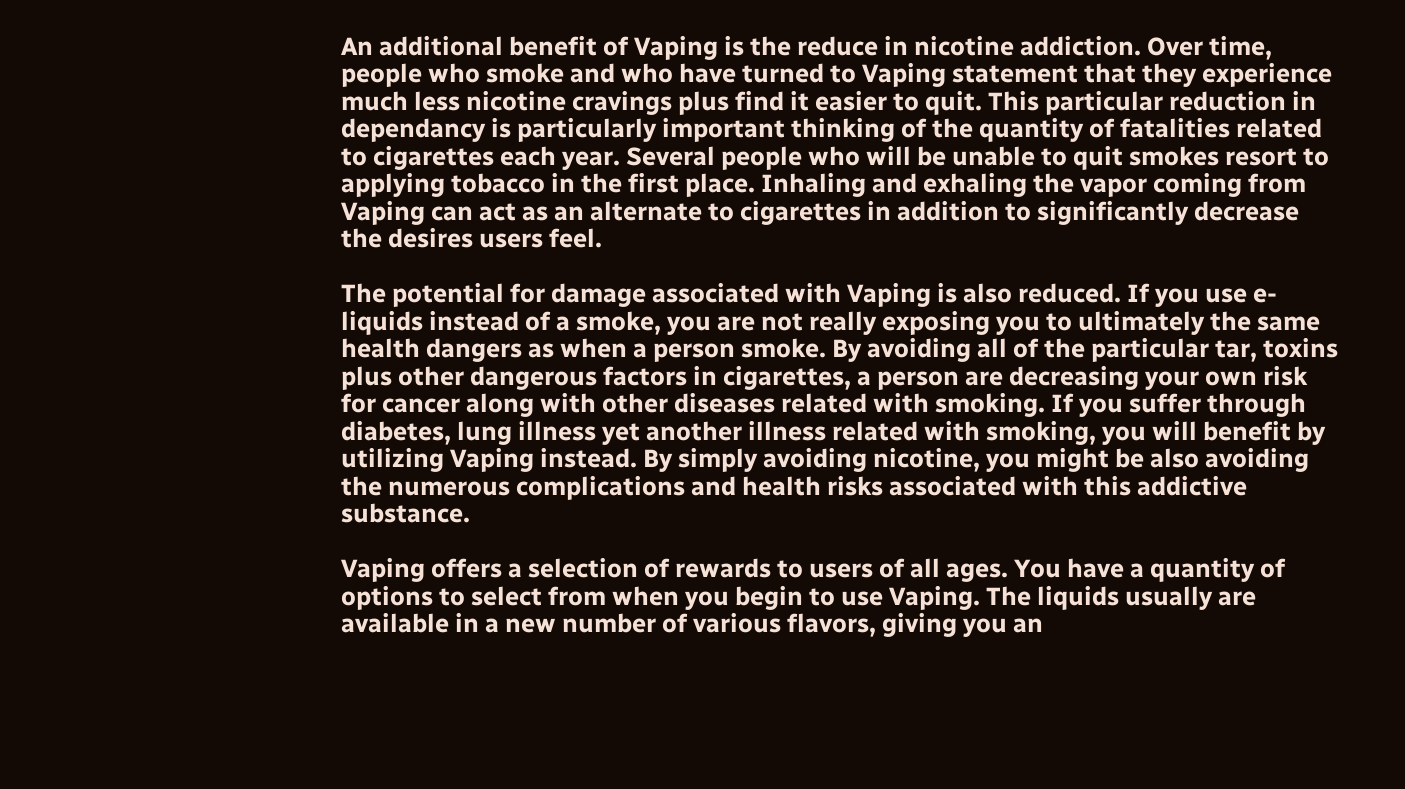An additional benefit of Vaping is the reduce in nicotine addiction. Over time, people who smoke and who have turned to Vaping statement that they experience much less nicotine cravings plus find it easier to quit. This particular reduction in dependancy is particularly important thinking of the quantity of fatalities related to cigarettes each year. Several people who will be unable to quit smokes resort to applying tobacco in the first place. Inhaling and exhaling the vapor coming from Vaping can act as an alternate to cigarettes in addition to significantly decrease the desires users feel.

The potential for damage associated with Vaping is also reduced. If you use e-liquids instead of a smoke, you are not really exposing you to ultimately the same health dangers as when a person smoke. By avoiding all of the particular tar, toxins plus other dangerous factors in cigarettes, a person are decreasing your own risk for cancer along with other diseases related with smoking. If you suffer through diabetes, lung illness yet another illness related with smoking, you will benefit by utilizing Vaping instead. By simply avoiding nicotine, you might be also avoiding the numerous complications and health risks associated with this addictive substance.

Vaping offers a selection of rewards to users of all ages. You have a quantity of options to select from when you begin to use Vaping. The liquids usually are available in a new number of various flavors, giving you an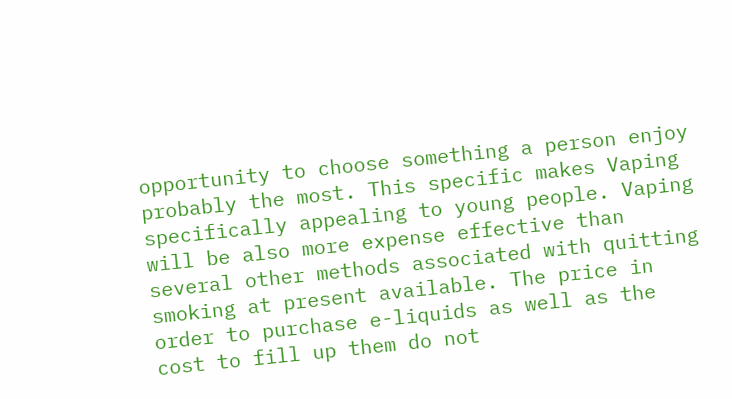opportunity to choose something a person enjoy probably the most. This specific makes Vaping specifically appealing to young people. Vaping will be also more expense effective than several other methods associated with quitting smoking at present available. The price in order to purchase e-liquids as well as the cost to fill up them do not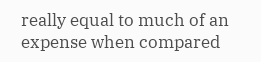really equal to much of an expense when compared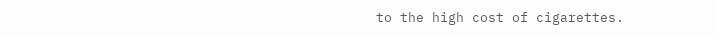to the high cost of cigarettes.